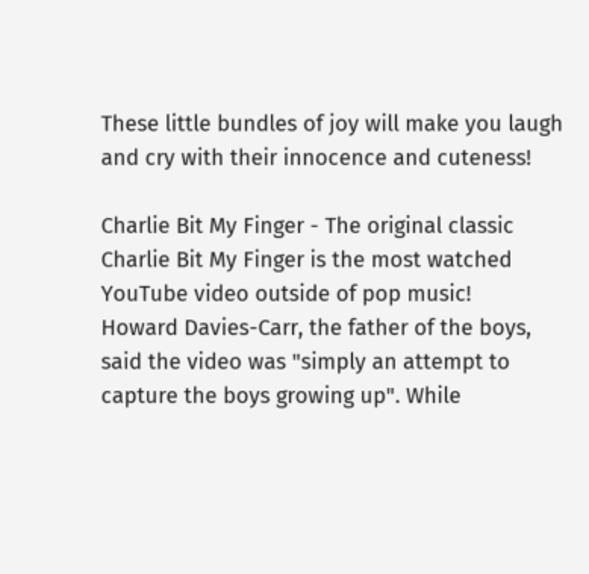These little bundles of joy will make you laugh and cry with their innocence and cuteness!

Charlie Bit My Finger - The original classic
Charlie Bit My Finger is the most watched YouTube video outside of pop music!
Howard Davies-Carr, the father of the boys, said the video was "simply an attempt to capture the boys growing up". While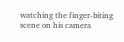watching the finger-biting scene on his camera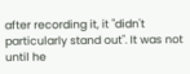after recording it, it "didn't particularly stand out". It was not until he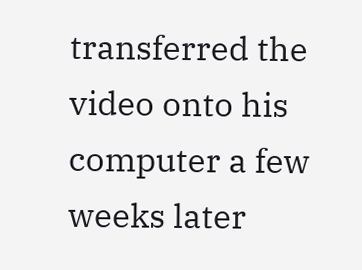transferred the video onto his computer a few weeks later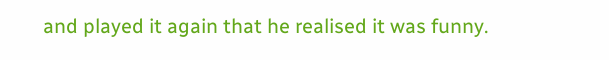and played it again that he realised it was funny.